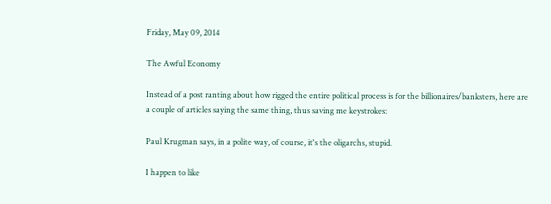Friday, May 09, 2014

The Awful Economy

Instead of a post ranting about how rigged the entire political process is for the billionaires/banksters, here are a couple of articles saying the same thing, thus saving me keystrokes:

Paul Krugman says, in a polite way, of course, it's the oligarchs, stupid.

I happen to like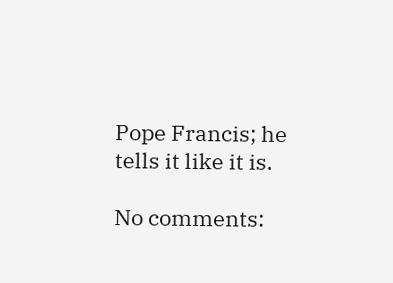Pope Francis; he tells it like it is.

No comments: